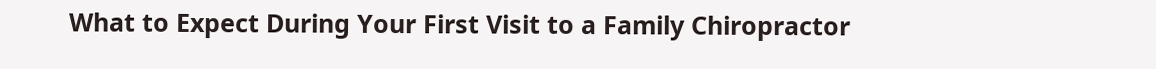What to Expect During Your First Visit to a Family Chiropractor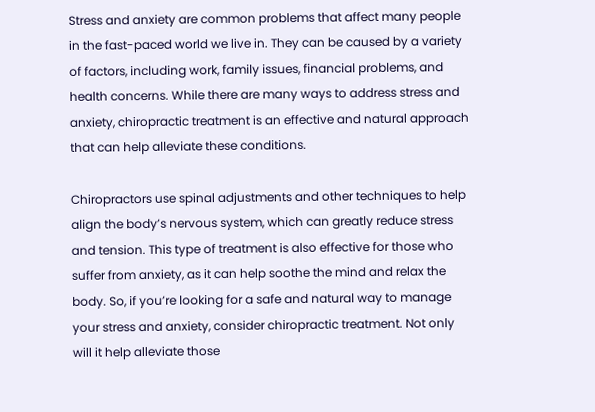Stress and anxiety are common problems that affect many people in the fast-paced world we live in. They can be caused by a variety of factors, including work, family issues, financial problems, and health concerns. While there are many ways to address stress and anxiety, chiropractic treatment is an effective and natural approach that can help alleviate these conditions.

Chiropractors use spinal adjustments and other techniques to help align the body’s nervous system, which can greatly reduce stress and tension. This type of treatment is also effective for those who suffer from anxiety, as it can help soothe the mind and relax the body. So, if you’re looking for a safe and natural way to manage your stress and anxiety, consider chiropractic treatment. Not only will it help alleviate those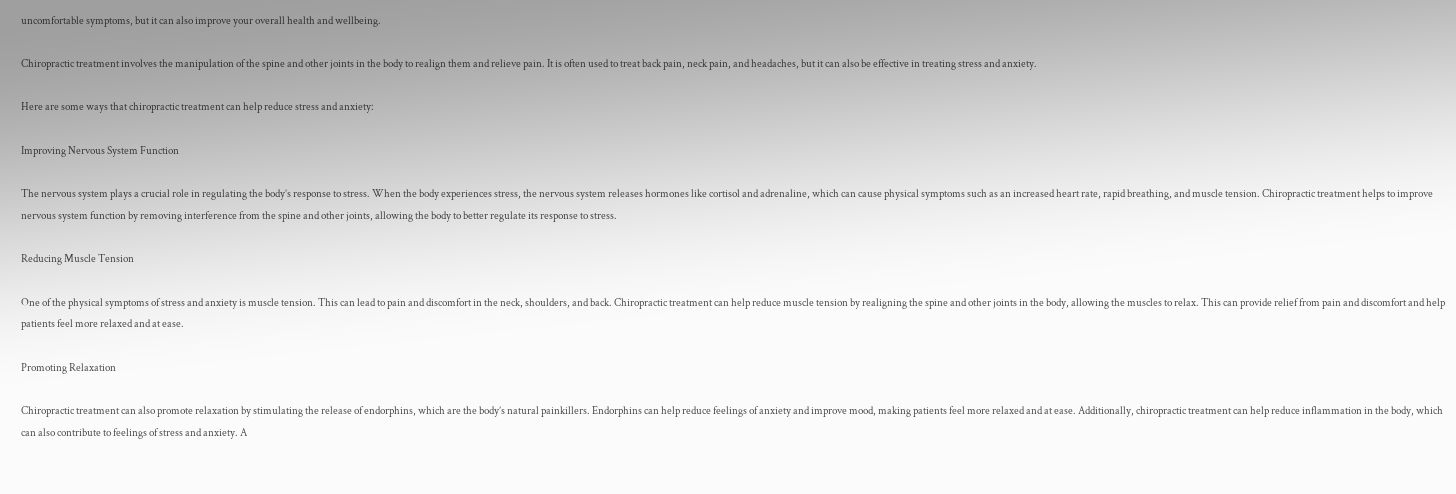uncomfortable symptoms, but it can also improve your overall health and wellbeing.

Chiropractic treatment involves the manipulation of the spine and other joints in the body to realign them and relieve pain. It is often used to treat back pain, neck pain, and headaches, but it can also be effective in treating stress and anxiety.

Here are some ways that chiropractic treatment can help reduce stress and anxiety:

Improving Nervous System Function

The nervous system plays a crucial role in regulating the body’s response to stress. When the body experiences stress, the nervous system releases hormones like cortisol and adrenaline, which can cause physical symptoms such as an increased heart rate, rapid breathing, and muscle tension. Chiropractic treatment helps to improve nervous system function by removing interference from the spine and other joints, allowing the body to better regulate its response to stress.

Reducing Muscle Tension

One of the physical symptoms of stress and anxiety is muscle tension. This can lead to pain and discomfort in the neck, shoulders, and back. Chiropractic treatment can help reduce muscle tension by realigning the spine and other joints in the body, allowing the muscles to relax. This can provide relief from pain and discomfort and help patients feel more relaxed and at ease.

Promoting Relaxation

Chiropractic treatment can also promote relaxation by stimulating the release of endorphins, which are the body’s natural painkillers. Endorphins can help reduce feelings of anxiety and improve mood, making patients feel more relaxed and at ease. Additionally, chiropractic treatment can help reduce inflammation in the body, which can also contribute to feelings of stress and anxiety. A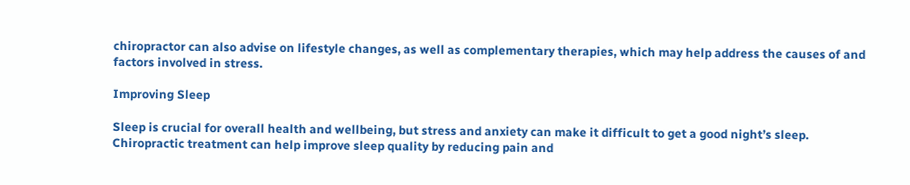chiropractor can also advise on lifestyle changes, as well as complementary therapies, which may help address the causes of and factors involved in stress.

Improving Sleep

Sleep is crucial for overall health and wellbeing, but stress and anxiety can make it difficult to get a good night’s sleep. Chiropractic treatment can help improve sleep quality by reducing pain and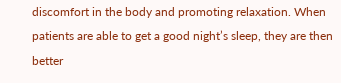discomfort in the body and promoting relaxation. When patients are able to get a good night’s sleep, they are then better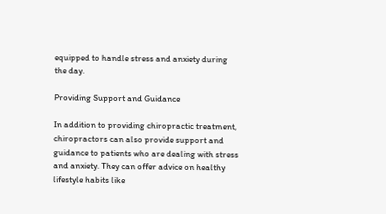equipped to handle stress and anxiety during the day.

Providing Support and Guidance

In addition to providing chiropractic treatment, chiropractors can also provide support and guidance to patients who are dealing with stress and anxiety. They can offer advice on healthy lifestyle habits like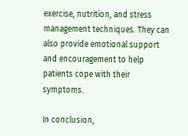exercise, nutrition, and stress management techniques. They can also provide emotional support and encouragement to help patients cope with their symptoms.

In conclusion,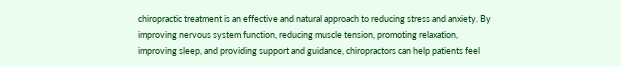chiropractic treatment is an effective and natural approach to reducing stress and anxiety. By improving nervous system function, reducing muscle tension, promoting relaxation, improving sleep, and providing support and guidance, chiropractors can help patients feel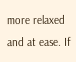more relaxed and at ease. If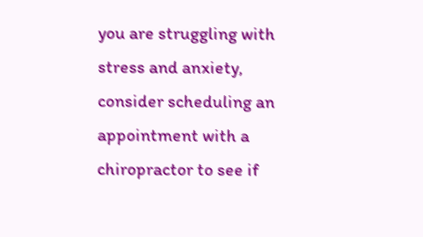you are struggling with stress and anxiety, consider scheduling an appointment with a chiropractor to see if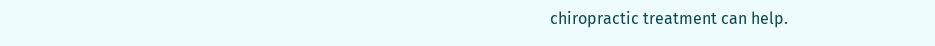chiropractic treatment can help.